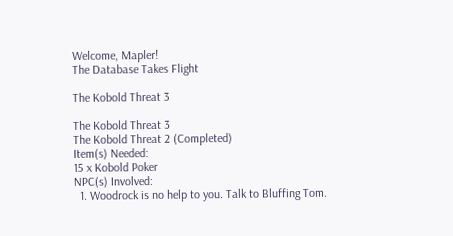Welcome, Mapler!
The Database Takes Flight

The Kobold Threat 3

The Kobold Threat 3
The Kobold Threat 2 (Completed)
Item(s) Needed:
15 x Kobold Poker
NPC(s) Involved:
  1. Woodrock is no help to you. Talk to Bluffing Tom.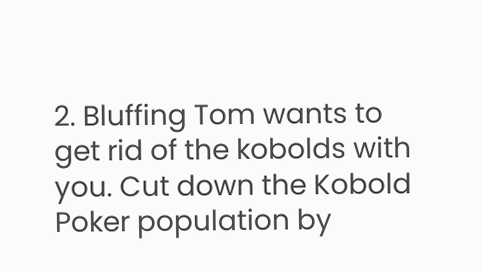2. Bluffing Tom wants to get rid of the kobolds with you. Cut down the Kobold Poker population by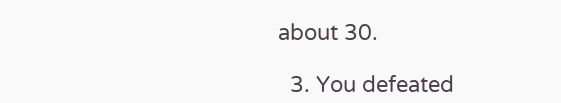about 30.

  3. You defeated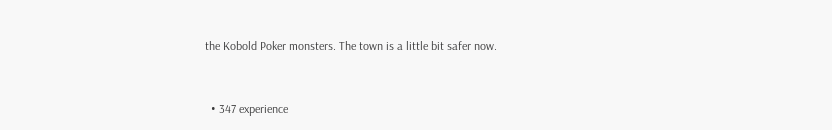the Kobold Poker monsters. The town is a little bit safer now.


  • 347 experience